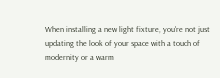When installing a new light fixture, you're not just updating the look of your space with a touch of modernity or a warm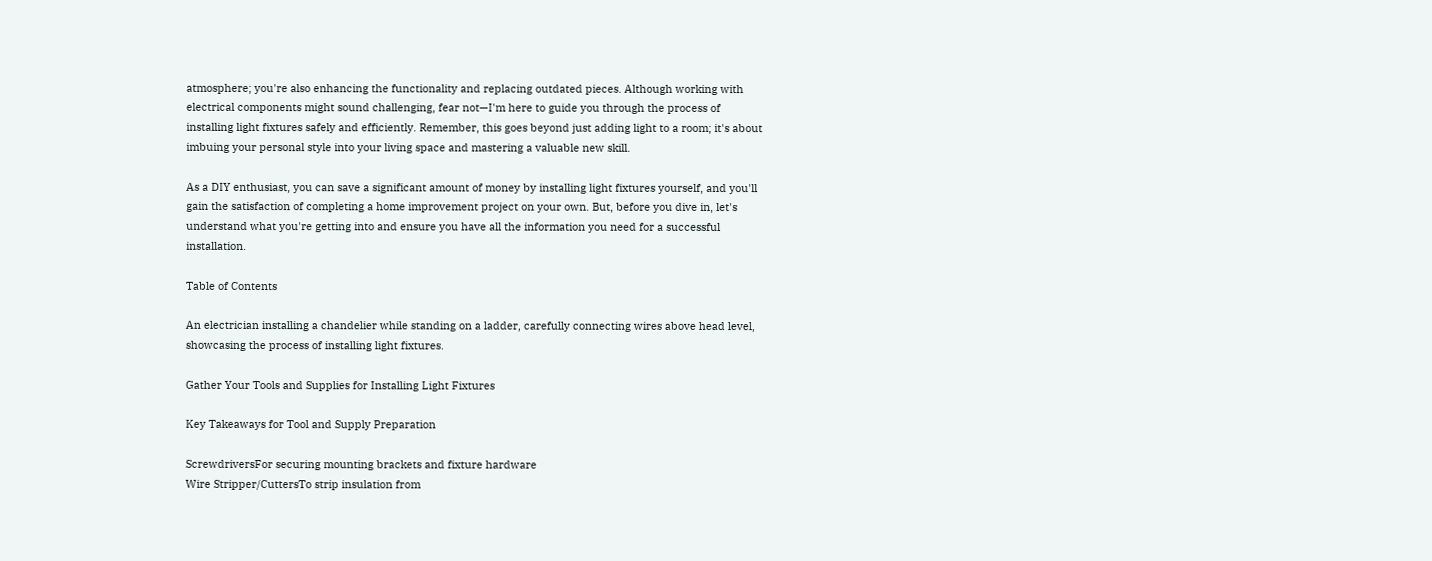atmosphere; you're also enhancing the functionality and replacing outdated pieces. Although working with electrical components might sound challenging, fear not—I'm here to guide you through the process of installing light fixtures safely and efficiently. Remember, this goes beyond just adding light to a room; it's about imbuing your personal style into your living space and mastering a valuable new skill.

As a DIY enthusiast, you can save a significant amount of money by installing light fixtures yourself, and you'll gain the satisfaction of completing a home improvement project on your own. But, before you dive in, let's understand what you're getting into and ensure you have all the information you need for a successful installation.

Table of Contents

An electrician installing a chandelier while standing on a ladder, carefully connecting wires above head level, showcasing the process of installing light fixtures.

Gather Your Tools and Supplies for Installing Light Fixtures

Key Takeaways for Tool and Supply Preparation

ScrewdriversFor securing mounting brackets and fixture hardware
Wire Stripper/CuttersTo strip insulation from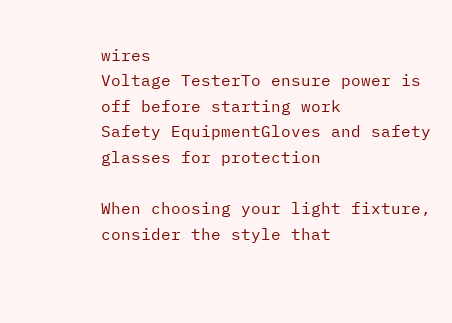wires
Voltage TesterTo ensure power is off before starting work
Safety EquipmentGloves and safety glasses for protection

When choosing your light fixture, consider the style that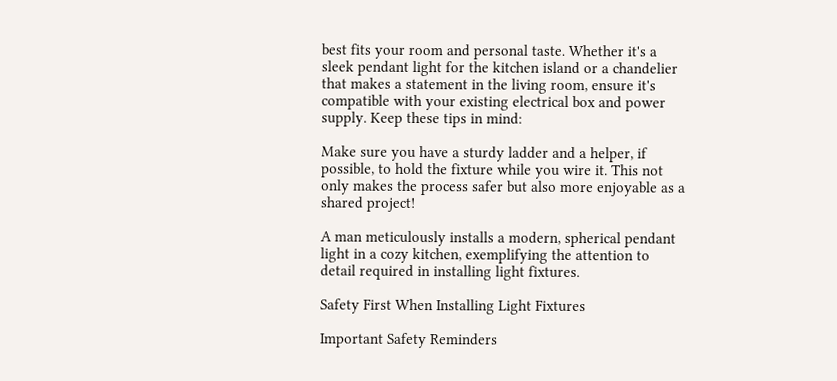best fits your room and personal taste. Whether it's a sleek pendant light for the kitchen island or a chandelier that makes a statement in the living room, ensure it's compatible with your existing electrical box and power supply. Keep these tips in mind:

Make sure you have a sturdy ladder and a helper, if possible, to hold the fixture while you wire it. This not only makes the process safer but also more enjoyable as a shared project!

A man meticulously installs a modern, spherical pendant light in a cozy kitchen, exemplifying the attention to detail required in installing light fixtures.

Safety First When Installing Light Fixtures

Important Safety Reminders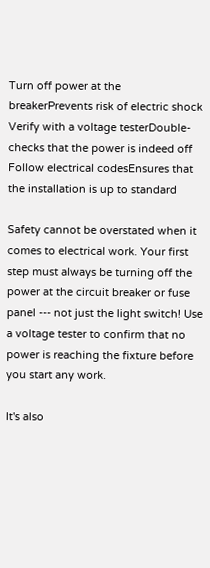Turn off power at the breakerPrevents risk of electric shock
Verify with a voltage testerDouble-checks that the power is indeed off
Follow electrical codesEnsures that the installation is up to standard

Safety cannot be overstated when it comes to electrical work. Your first step must always be turning off the power at the circuit breaker or fuse panel --- not just the light switch! Use a voltage tester to confirm that no power is reaching the fixture before you start any work.

It's also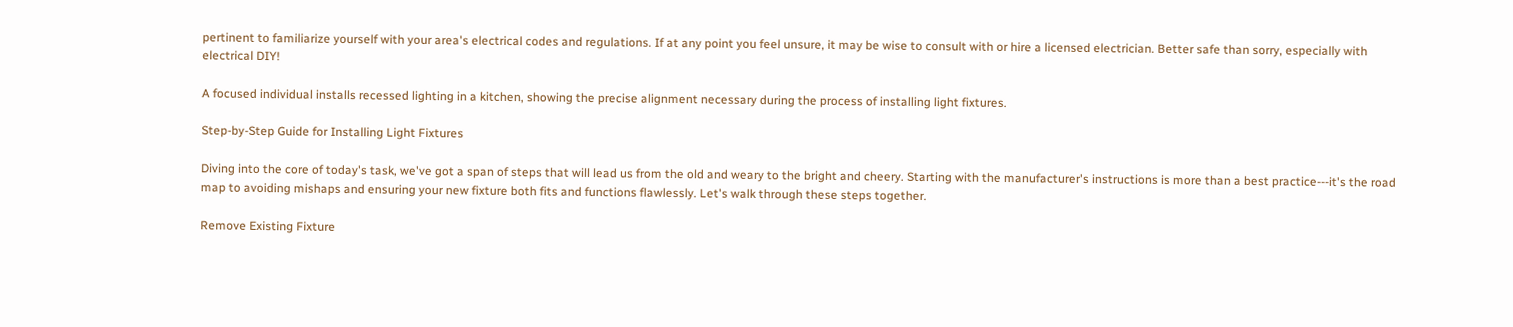pertinent to familiarize yourself with your area's electrical codes and regulations. If at any point you feel unsure, it may be wise to consult with or hire a licensed electrician. Better safe than sorry, especially with electrical DIY!

A focused individual installs recessed lighting in a kitchen, showing the precise alignment necessary during the process of installing light fixtures.

Step-by-Step Guide for Installing Light Fixtures

Diving into the core of today's task, we've got a span of steps that will lead us from the old and weary to the bright and cheery. Starting with the manufacturer's instructions is more than a best practice---it's the road map to avoiding mishaps and ensuring your new fixture both fits and functions flawlessly. Let's walk through these steps together.

Remove Existing Fixture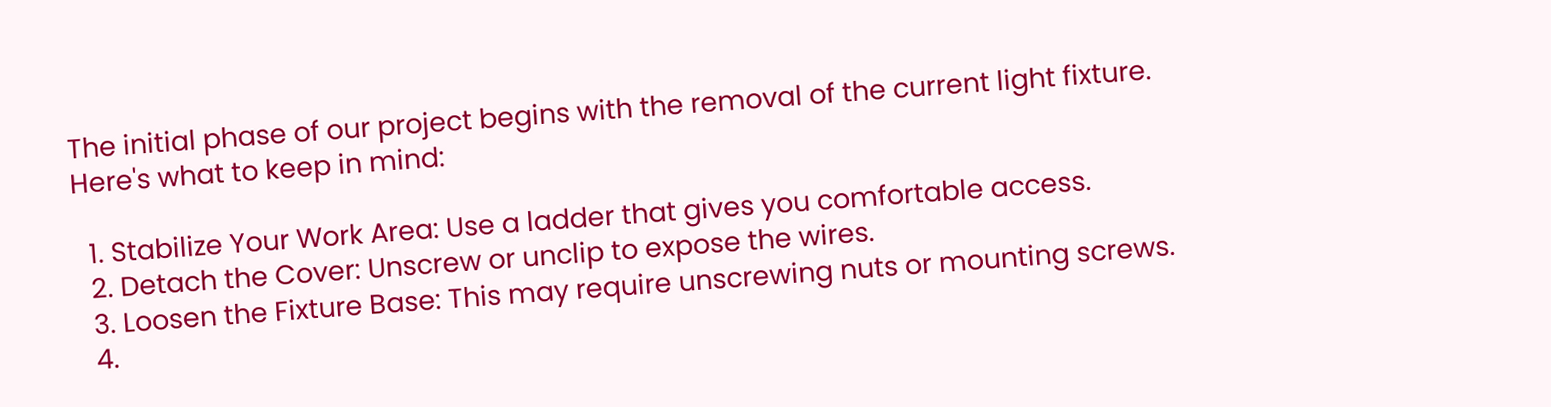The initial phase of our project begins with the removal of the current light fixture. Here's what to keep in mind:

  1. Stabilize Your Work Area: Use a ladder that gives you comfortable access.
  2. Detach the Cover: Unscrew or unclip to expose the wires.
  3. Loosen the Fixture Base: This may require unscrewing nuts or mounting screws.
  4.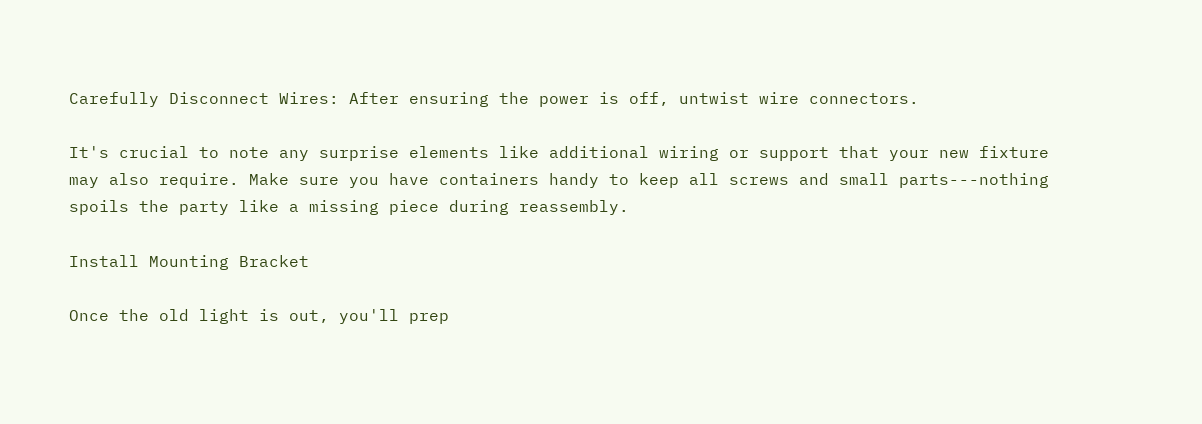Carefully Disconnect Wires: After ensuring the power is off, untwist wire connectors.

It's crucial to note any surprise elements like additional wiring or support that your new fixture may also require. Make sure you have containers handy to keep all screws and small parts---nothing spoils the party like a missing piece during reassembly.

Install Mounting Bracket

Once the old light is out, you'll prep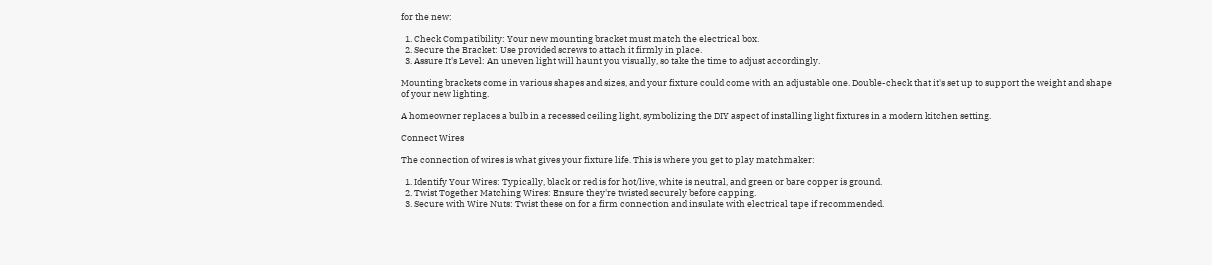for the new:

  1. Check Compatibility: Your new mounting bracket must match the electrical box.
  2. Secure the Bracket: Use provided screws to attach it firmly in place.
  3. Assure It's Level: An uneven light will haunt you visually, so take the time to adjust accordingly.

Mounting brackets come in various shapes and sizes, and your fixture could come with an adjustable one. Double-check that it's set up to support the weight and shape of your new lighting.

A homeowner replaces a bulb in a recessed ceiling light, symbolizing the DIY aspect of installing light fixtures in a modern kitchen setting.

Connect Wires

The connection of wires is what gives your fixture life. This is where you get to play matchmaker:

  1. Identify Your Wires: Typically, black or red is for hot/live, white is neutral, and green or bare copper is ground.
  2. Twist Together Matching Wires: Ensure they're twisted securely before capping.
  3. Secure with Wire Nuts: Twist these on for a firm connection and insulate with electrical tape if recommended.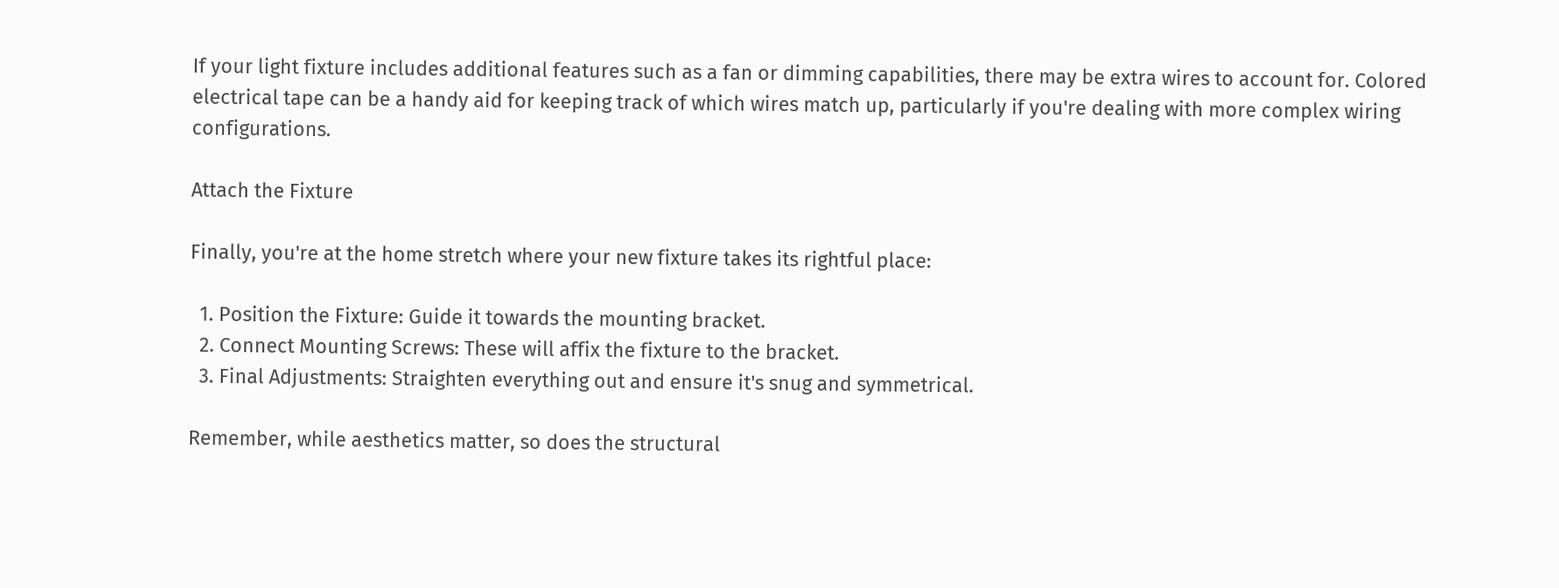If your light fixture includes additional features such as a fan or dimming capabilities, there may be extra wires to account for. Colored electrical tape can be a handy aid for keeping track of which wires match up, particularly if you're dealing with more complex wiring configurations.

Attach the Fixture

Finally, you're at the home stretch where your new fixture takes its rightful place:

  1. Position the Fixture: Guide it towards the mounting bracket.
  2. Connect Mounting Screws: These will affix the fixture to the bracket.
  3. Final Adjustments: Straighten everything out and ensure it's snug and symmetrical.

Remember, while aesthetics matter, so does the structural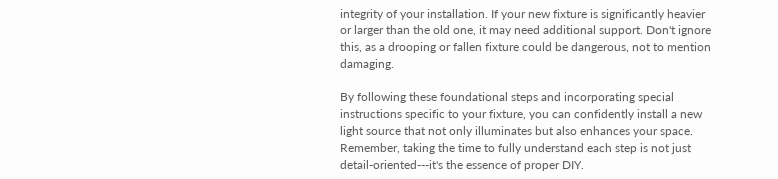integrity of your installation. If your new fixture is significantly heavier or larger than the old one, it may need additional support. Don't ignore this, as a drooping or fallen fixture could be dangerous, not to mention damaging.

By following these foundational steps and incorporating special instructions specific to your fixture, you can confidently install a new light source that not only illuminates but also enhances your space. Remember, taking the time to fully understand each step is not just detail-oriented---it's the essence of proper DIY.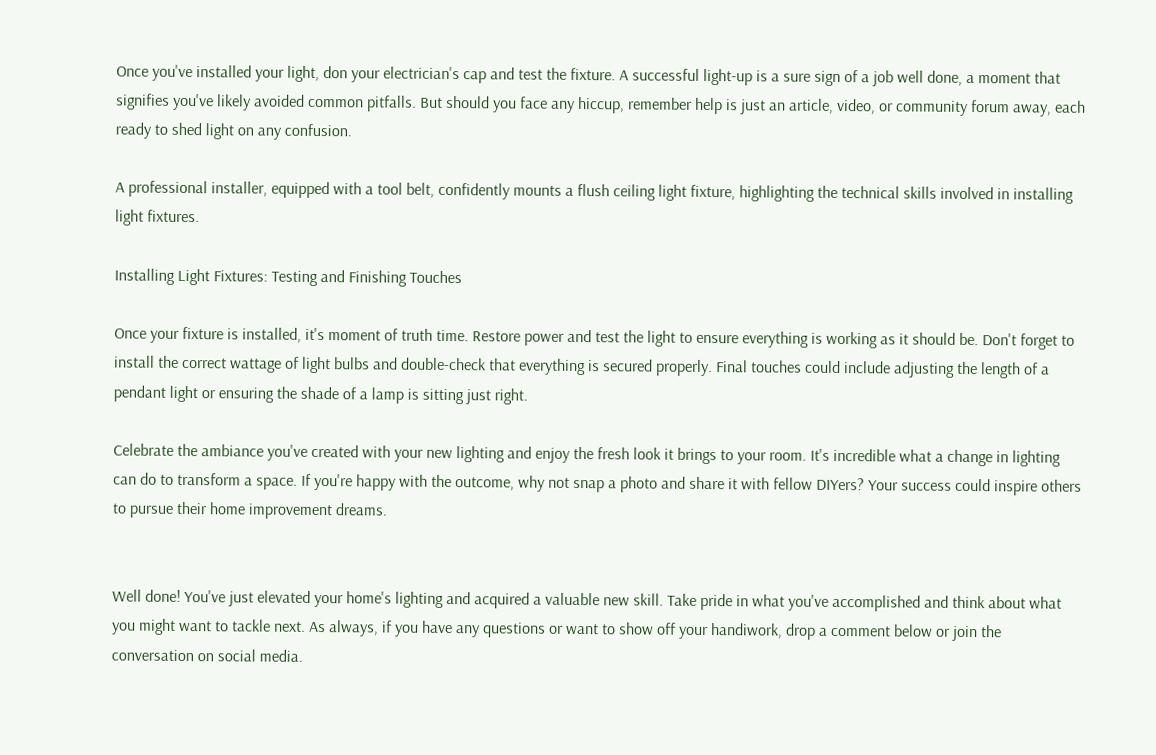Once you've installed your light, don your electrician's cap and test the fixture. A successful light-up is a sure sign of a job well done, a moment that signifies you've likely avoided common pitfalls. But should you face any hiccup, remember help is just an article, video, or community forum away, each ready to shed light on any confusion.

A professional installer, equipped with a tool belt, confidently mounts a flush ceiling light fixture, highlighting the technical skills involved in installing light fixtures.

Installing Light Fixtures: Testing and Finishing Touches

Once your fixture is installed, it's moment of truth time. Restore power and test the light to ensure everything is working as it should be. Don't forget to install the correct wattage of light bulbs and double-check that everything is secured properly. Final touches could include adjusting the length of a pendant light or ensuring the shade of a lamp is sitting just right.

Celebrate the ambiance you've created with your new lighting and enjoy the fresh look it brings to your room. It's incredible what a change in lighting can do to transform a space. If you're happy with the outcome, why not snap a photo and share it with fellow DIYers? Your success could inspire others to pursue their home improvement dreams.


Well done! You've just elevated your home's lighting and acquired a valuable new skill. Take pride in what you've accomplished and think about what you might want to tackle next. As always, if you have any questions or want to show off your handiwork, drop a comment below or join the conversation on social media.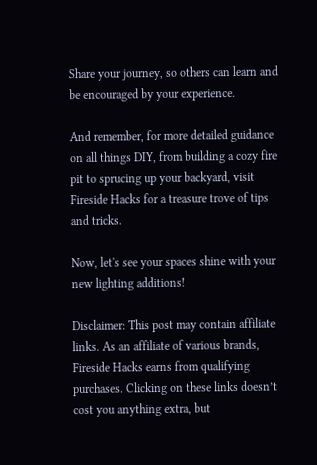Share your journey, so others can learn and be encouraged by your experience.

And remember, for more detailed guidance on all things DIY, from building a cozy fire pit to sprucing up your backyard, visit Fireside Hacks for a treasure trove of tips and tricks.

Now, let's see your spaces shine with your new lighting additions!

Disclaimer: This post may contain affiliate links. As an affiliate of various brands, Fireside Hacks earns from qualifying purchases. Clicking on these links doesn’t cost you anything extra, but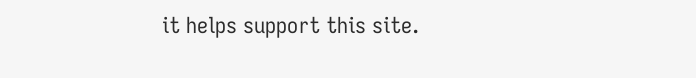it helps support this site.